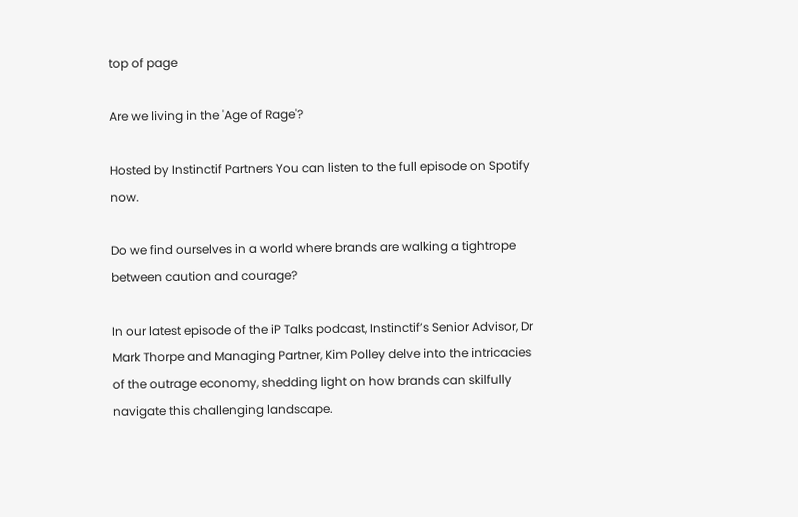top of page

Are we living in the 'Age of Rage'?

Hosted by Instinctif Partners You can listen to the full episode on Spotify now.

Do we find ourselves in a world where brands are walking a tightrope between caution and courage?

In our latest episode of the iP Talks podcast, Instinctif’s Senior Advisor, Dr Mark Thorpe and Managing Partner, Kim Polley delve into the intricacies of the outrage economy, shedding light on how brands can skilfully navigate this challenging landscape.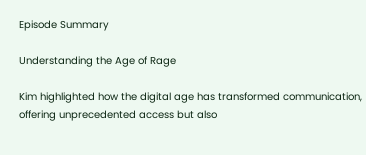Episode Summary

Understanding the Age of Rage

Kim highlighted how the digital age has transformed communication, offering unprecedented access but also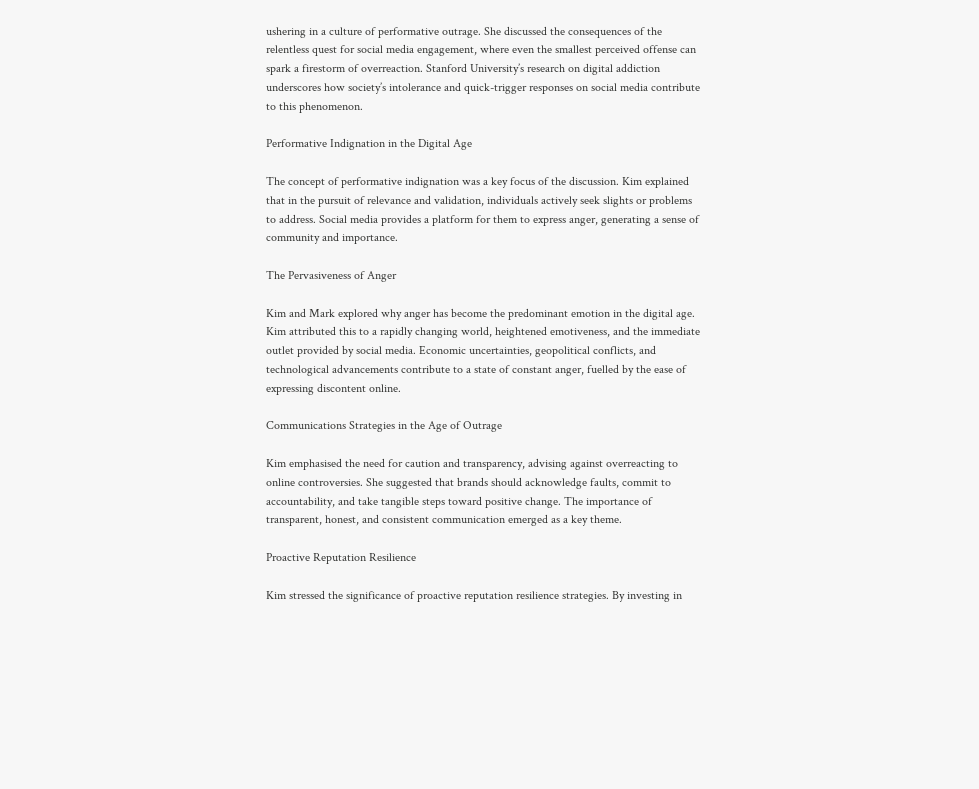ushering in a culture of performative outrage. She discussed the consequences of the relentless quest for social media engagement, where even the smallest perceived offense can spark a firestorm of overreaction. Stanford University’s research on digital addiction underscores how society’s intolerance and quick-trigger responses on social media contribute to this phenomenon.

Performative Indignation in the Digital Age

The concept of performative indignation was a key focus of the discussion. Kim explained that in the pursuit of relevance and validation, individuals actively seek slights or problems to address. Social media provides a platform for them to express anger, generating a sense of community and importance.

The Pervasiveness of Anger

Kim and Mark explored why anger has become the predominant emotion in the digital age. Kim attributed this to a rapidly changing world, heightened emotiveness, and the immediate outlet provided by social media. Economic uncertainties, geopolitical conflicts, and technological advancements contribute to a state of constant anger, fuelled by the ease of expressing discontent online.

Communications Strategies in the Age of Outrage

Kim emphasised the need for caution and transparency, advising against overreacting to online controversies. She suggested that brands should acknowledge faults, commit to accountability, and take tangible steps toward positive change. The importance of transparent, honest, and consistent communication emerged as a key theme.

Proactive Reputation Resilience

Kim stressed the significance of proactive reputation resilience strategies. By investing in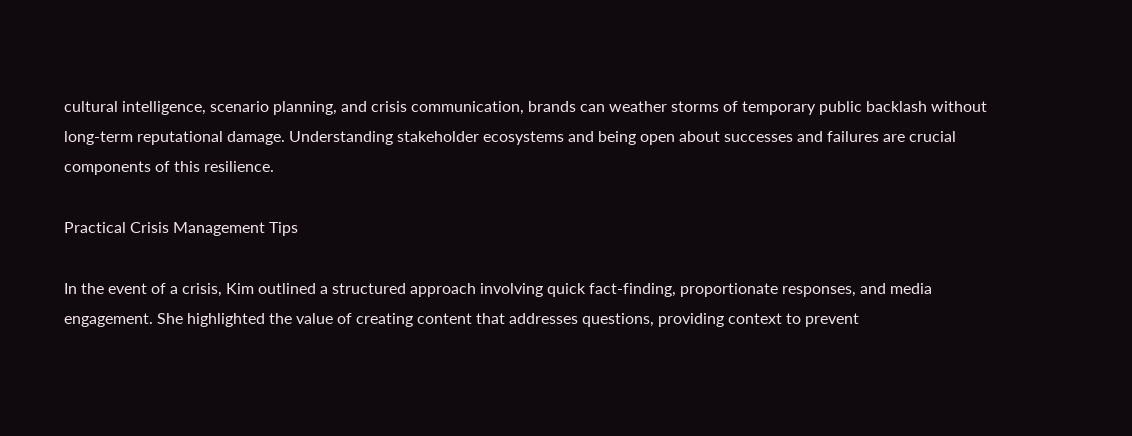cultural intelligence, scenario planning, and crisis communication, brands can weather storms of temporary public backlash without long-term reputational damage. Understanding stakeholder ecosystems and being open about successes and failures are crucial components of this resilience.

Practical Crisis Management Tips

In the event of a crisis, Kim outlined a structured approach involving quick fact-finding, proportionate responses, and media engagement. She highlighted the value of creating content that addresses questions, providing context to prevent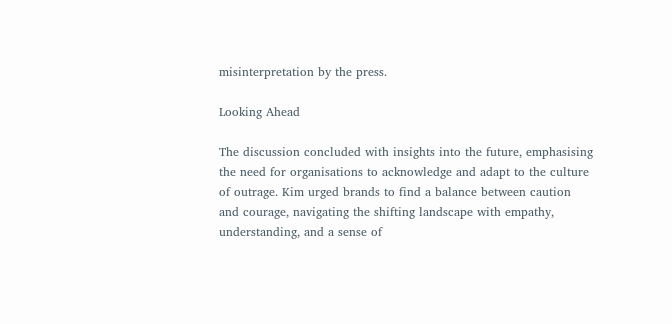misinterpretation by the press.

Looking Ahead

The discussion concluded with insights into the future, emphasising the need for organisations to acknowledge and adapt to the culture of outrage. Kim urged brands to find a balance between caution and courage, navigating the shifting landscape with empathy, understanding, and a sense of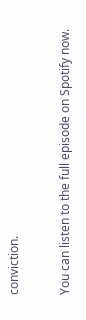conviction.

You can listen to the full episode on Spotify now.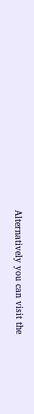Alternatively you can visit the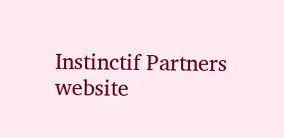Instinctif Partners website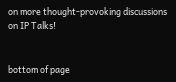on more thought-provoking discussions on IP Talks!


bottom of page